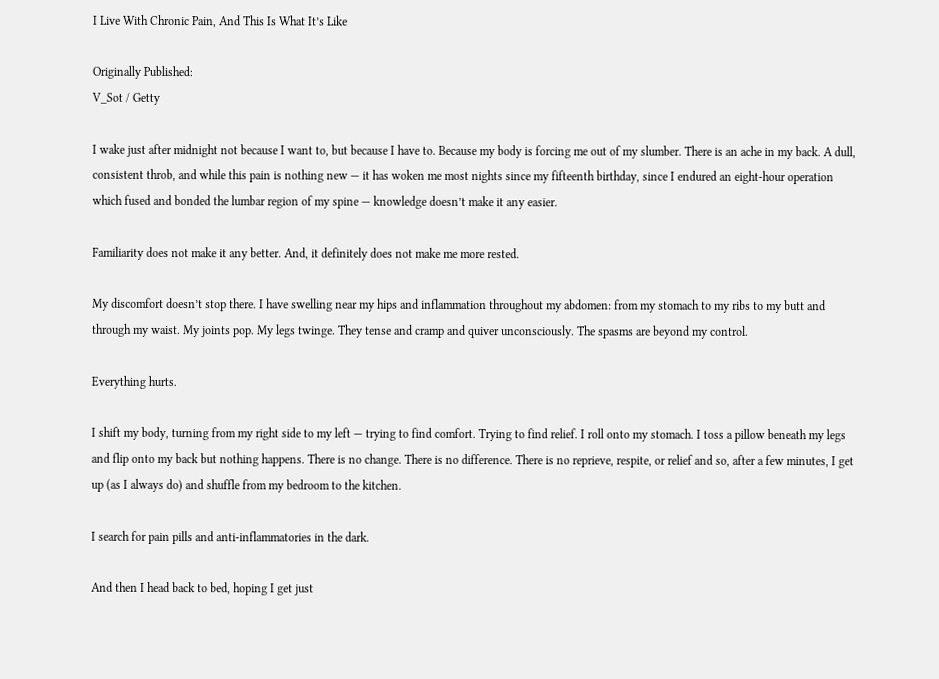I Live With Chronic Pain, And This Is What It’s Like

Originally Published:
V_Sot / Getty

I wake just after midnight not because I want to, but because I have to. Because my body is forcing me out of my slumber. There is an ache in my back. A dull, consistent throb, and while this pain is nothing new — it has woken me most nights since my fifteenth birthday, since I endured an eight-hour operation which fused and bonded the lumbar region of my spine — knowledge doesn’t make it any easier.

Familiarity does not make it any better. And, it definitely does not make me more rested.

My discomfort doesn’t stop there. I have swelling near my hips and inflammation throughout my abdomen: from my stomach to my ribs to my butt and through my waist. My joints pop. My legs twinge. They tense and cramp and quiver unconsciously. The spasms are beyond my control.

Everything hurts.

I shift my body, turning from my right side to my left — trying to find comfort. Trying to find relief. I roll onto my stomach. I toss a pillow beneath my legs and flip onto my back but nothing happens. There is no change. There is no difference. There is no reprieve, respite, or relief and so, after a few minutes, I get up (as I always do) and shuffle from my bedroom to the kitchen.

I search for pain pills and anti-inflammatories in the dark.

And then I head back to bed, hoping I get just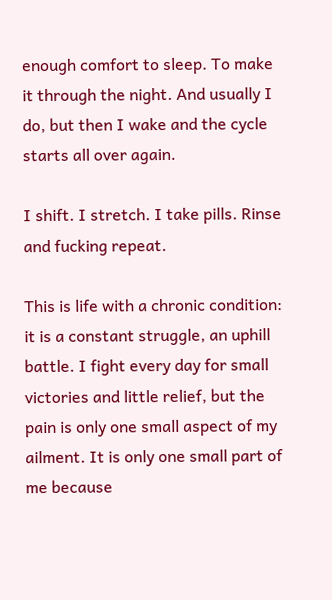enough comfort to sleep. To make it through the night. And usually I do, but then I wake and the cycle starts all over again.

I shift. I stretch. I take pills. Rinse and fucking repeat.

This is life with a chronic condition: it is a constant struggle, an uphill battle. I fight every day for small victories and little relief, but the pain is only one small aspect of my ailment. It is only one small part of me because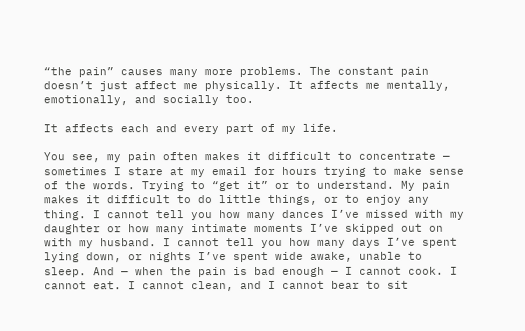“the pain” causes many more problems. The constant pain doesn’t just affect me physically. It affects me mentally, emotionally, and socially too.

It affects each and every part of my life.

You see, my pain often makes it difficult to concentrate — sometimes I stare at my email for hours trying to make sense of the words. Trying to “get it” or to understand. My pain makes it difficult to do little things, or to enjoy any thing. I cannot tell you how many dances I’ve missed with my daughter or how many intimate moments I’ve skipped out on with my husband. I cannot tell you how many days I’ve spent lying down, or nights I’ve spent wide awake, unable to sleep. And — when the pain is bad enough — I cannot cook. I cannot eat. I cannot clean, and I cannot bear to sit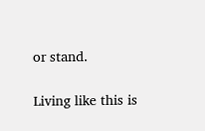or stand.

Living like this is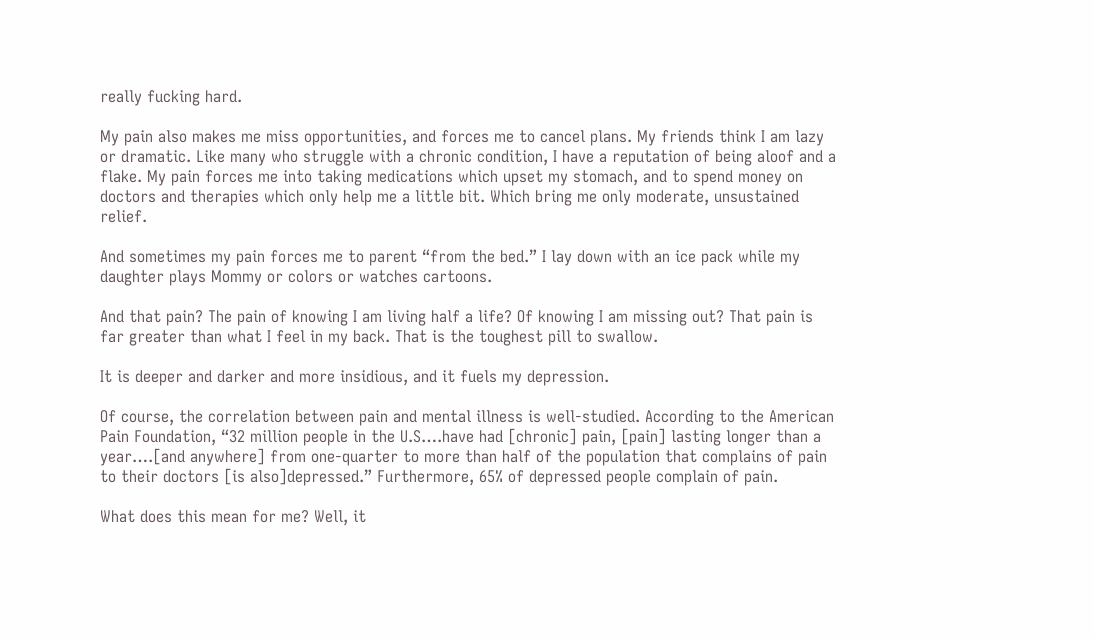really fucking hard.

My pain also makes me miss opportunities, and forces me to cancel plans. My friends think I am lazy or dramatic. Like many who struggle with a chronic condition, I have a reputation of being aloof and a flake. My pain forces me into taking medications which upset my stomach, and to spend money on doctors and therapies which only help me a little bit. Which bring me only moderate, unsustained relief.

And sometimes my pain forces me to parent “from the bed.” I lay down with an ice pack while my daughter plays Mommy or colors or watches cartoons.

And that pain? The pain of knowing I am living half a life? Of knowing I am missing out? That pain is far greater than what I feel in my back. That is the toughest pill to swallow.

It is deeper and darker and more insidious, and it fuels my depression.

Of course, the correlation between pain and mental illness is well-studied. According to the American Pain Foundation, “32 million people in the U.S….have had [chronic] pain, [pain] lasting longer than a year….[and anywhere] from one-quarter to more than half of the population that complains of pain to their doctors [is also]depressed.” Furthermore, 65% of depressed people complain of pain.

What does this mean for me? Well, it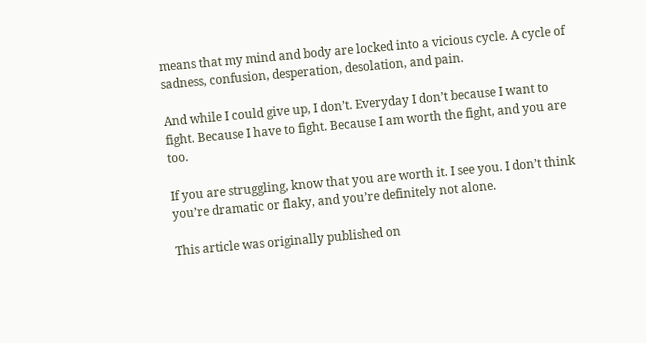means that my mind and body are locked into a vicious cycle. A cycle of sadness, confusion, desperation, desolation, and pain.

And while I could give up, I don’t. Everyday I don’t because I want to fight. Because I have to fight. Because I am worth the fight, and you are too.

If you are struggling, know that you are worth it. I see you. I don’t think you’re dramatic or flaky, and you’re definitely not alone.

This article was originally published on